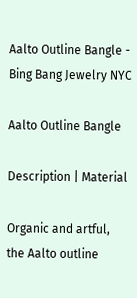Aalto Outline Bangle - Bing Bang Jewelry NYC

Aalto Outline Bangle

Description | Material

Organic and artful, the Aalto outline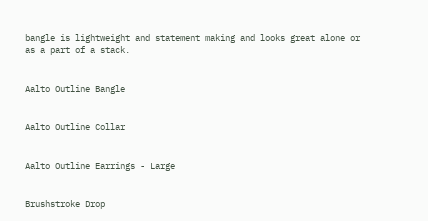bangle is lightweight and statement making and looks great alone or as a part of a stack.


Aalto Outline Bangle


Aalto Outline Collar


Aalto Outline Earrings - Large


Brushstroke Drop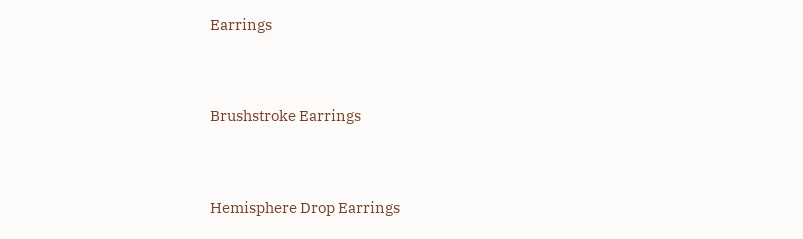Earrings


Brushstroke Earrings


Hemisphere Drop Earrings